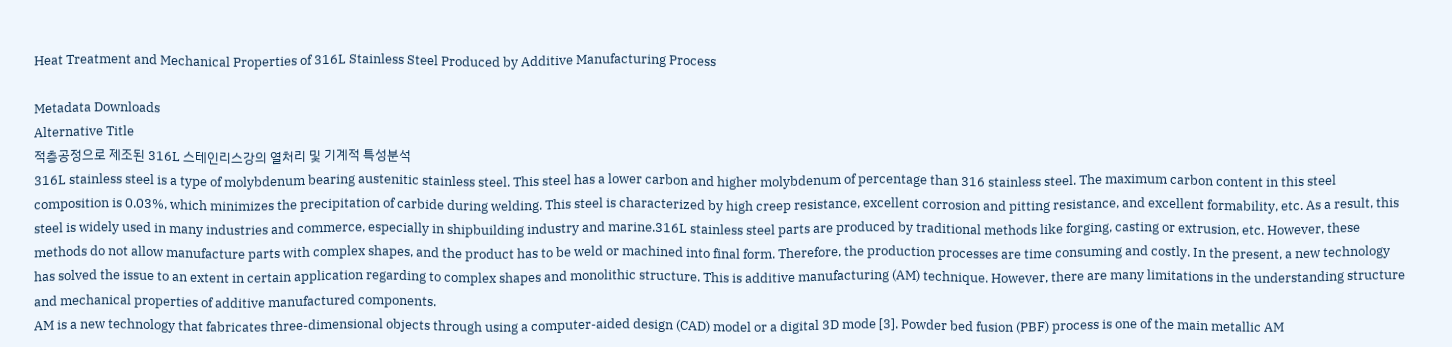Heat Treatment and Mechanical Properties of 316L Stainless Steel Produced by Additive Manufacturing Process

Metadata Downloads
Alternative Title
적층공정으로 제조된 316L 스테인리스강의 열처리 및 기계적 특성분석
316L stainless steel is a type of molybdenum bearing austenitic stainless steel. This steel has a lower carbon and higher molybdenum of percentage than 316 stainless steel. The maximum carbon content in this steel composition is 0.03%, which minimizes the precipitation of carbide during welding. This steel is characterized by high creep resistance, excellent corrosion and pitting resistance, and excellent formability, etc. As a result, this steel is widely used in many industries and commerce, especially in shipbuilding industry and marine.316L stainless steel parts are produced by traditional methods like forging, casting or extrusion, etc. However, these methods do not allow manufacture parts with complex shapes, and the product has to be weld or machined into final form. Therefore, the production processes are time consuming and costly. In the present, a new technology has solved the issue to an extent in certain application regarding to complex shapes and monolithic structure. This is additive manufacturing (AM) technique. However, there are many limitations in the understanding structure and mechanical properties of additive manufactured components.
AM is a new technology that fabricates three-dimensional objects through using a computer-aided design (CAD) model or a digital 3D mode [3]. Powder bed fusion (PBF) process is one of the main metallic AM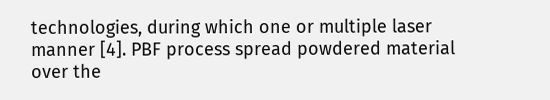technologies, during which one or multiple laser manner [4]. PBF process spread powdered material over the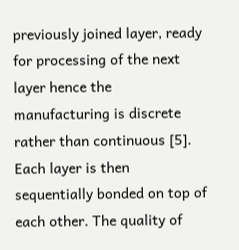previously joined layer, ready for processing of the next layer hence the manufacturing is discrete rather than continuous [5]. Each layer is then sequentially bonded on top of each other. The quality of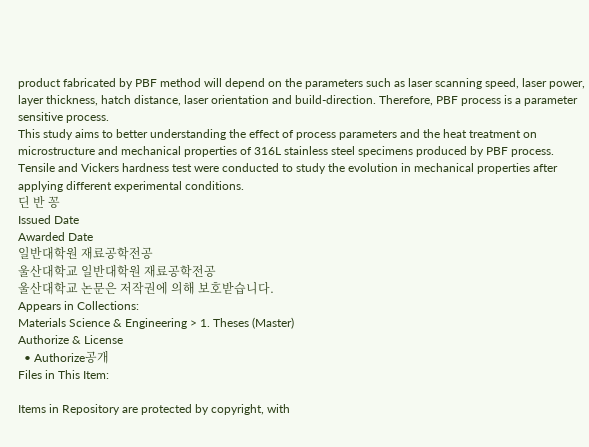product fabricated by PBF method will depend on the parameters such as laser scanning speed, laser power, layer thickness, hatch distance, laser orientation and build-direction. Therefore, PBF process is a parameter sensitive process.
This study aims to better understanding the effect of process parameters and the heat treatment on microstructure and mechanical properties of 316L stainless steel specimens produced by PBF process. Tensile and Vickers hardness test were conducted to study the evolution in mechanical properties after applying different experimental conditions.
딘 반 꽁
Issued Date
Awarded Date
일반대학원 재료공학전공
울산대학교 일반대학원 재료공학전공
울산대학교 논문은 저작권에 의해 보호받습니다.
Appears in Collections:
Materials Science & Engineering > 1. Theses (Master)
Authorize & License
  • Authorize공개
Files in This Item:

Items in Repository are protected by copyright, with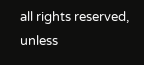all rights reserved, unless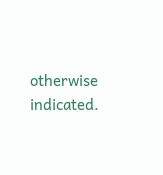otherwise indicated.